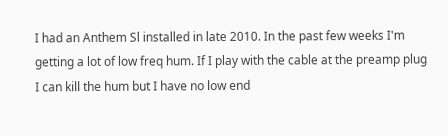I had an Anthem Sl installed in late 2010. In the past few weeks I'm getting a lot of low freq hum. If I play with the cable at the preamp plug I can kill the hum but I have no low end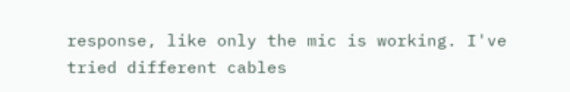response, like only the mic is working. I've tried different cables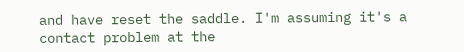and have reset the saddle. I'm assuming it's a contact problem at the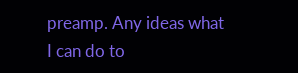preamp. Any ideas what I can do to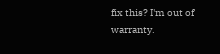fix this? I'm out of warranty.